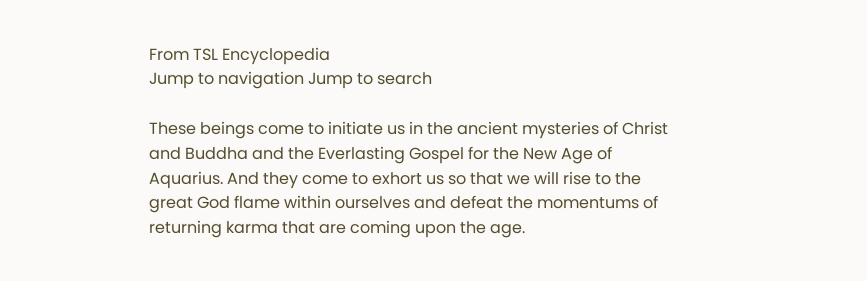From TSL Encyclopedia
Jump to navigation Jump to search

These beings come to initiate us in the ancient mysteries of Christ and Buddha and the Everlasting Gospel for the New Age of Aquarius. And they come to exhort us so that we will rise to the great God flame within ourselves and defeat the momentums of returning karma that are coming upon the age.